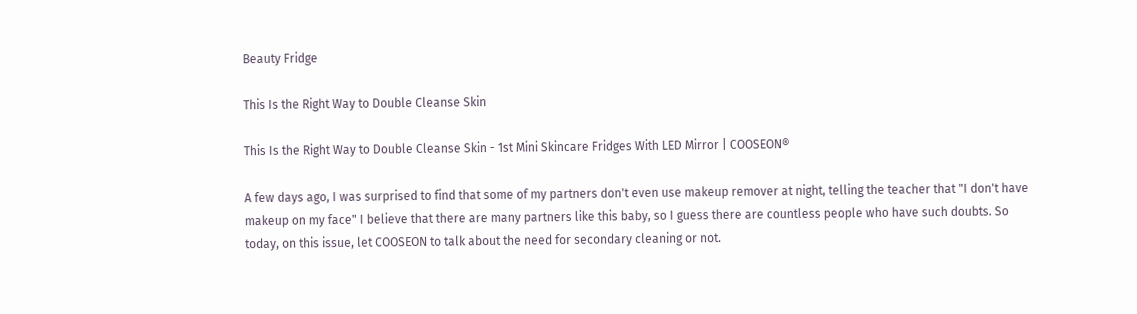Beauty Fridge

This Is the Right Way to Double Cleanse Skin

This Is the Right Way to Double Cleanse Skin - 1st Mini Skincare Fridges With LED Mirror | COOSEON®

A few days ago, I was surprised to find that some of my partners don't even use makeup remover at night, telling the teacher that "I don't have makeup on my face" I believe that there are many partners like this baby, so I guess there are countless people who have such doubts. So today, on this issue, let COOSEON to talk about the need for secondary cleaning or not.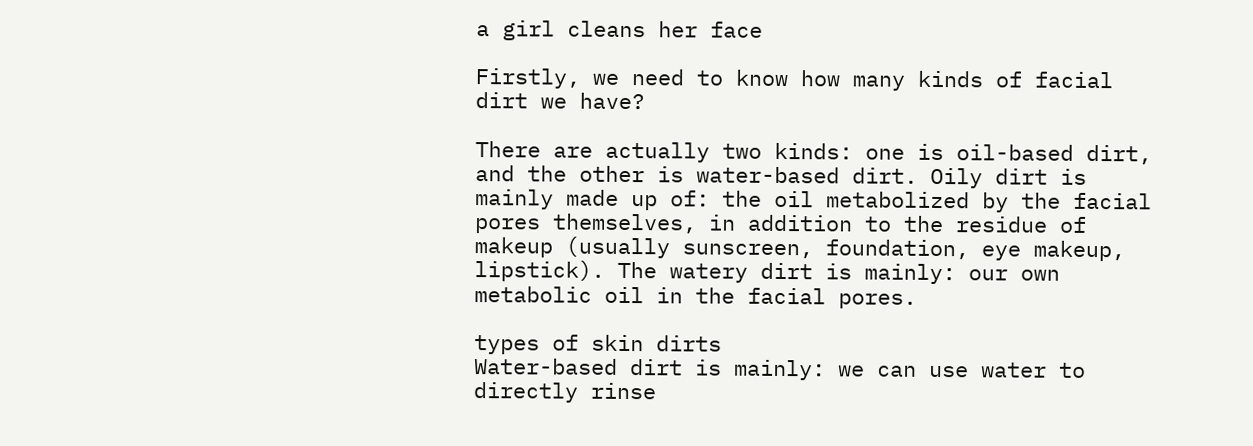a girl cleans her face

Firstly, we need to know how many kinds of facial dirt we have?

There are actually two kinds: one is oil-based dirt, and the other is water-based dirt. Oily dirt is mainly made up of: the oil metabolized by the facial pores themselves, in addition to the residue of makeup (usually sunscreen, foundation, eye makeup, lipstick). The watery dirt is mainly: our own metabolic oil in the facial pores.

types of skin dirts
Water-based dirt is mainly: we can use water to directly rinse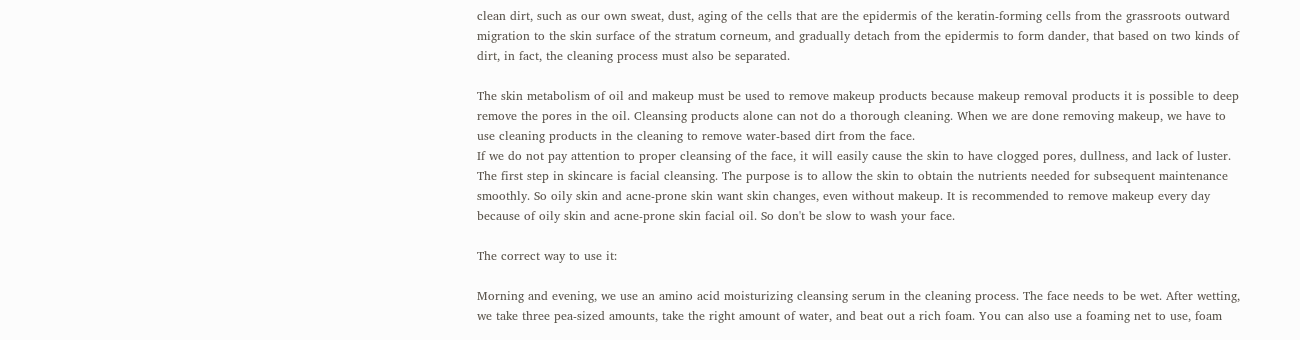clean dirt, such as our own sweat, dust, aging of the cells that are the epidermis of the keratin-forming cells from the grassroots outward migration to the skin surface of the stratum corneum, and gradually detach from the epidermis to form dander, that based on two kinds of dirt, in fact, the cleaning process must also be separated.

The skin metabolism of oil and makeup must be used to remove makeup products because makeup removal products it is possible to deep remove the pores in the oil. Cleansing products alone can not do a thorough cleaning. When we are done removing makeup, we have to use cleaning products in the cleaning to remove water-based dirt from the face.
If we do not pay attention to proper cleansing of the face, it will easily cause the skin to have clogged pores, dullness, and lack of luster. The first step in skincare is facial cleansing. The purpose is to allow the skin to obtain the nutrients needed for subsequent maintenance smoothly. So oily skin and acne-prone skin want skin changes, even without makeup. It is recommended to remove makeup every day because of oily skin and acne-prone skin facial oil. So don't be slow to wash your face.

The correct way to use it:

Morning and evening, we use an amino acid moisturizing cleansing serum in the cleaning process. The face needs to be wet. After wetting, we take three pea-sized amounts, take the right amount of water, and beat out a rich foam. You can also use a foaming net to use, foam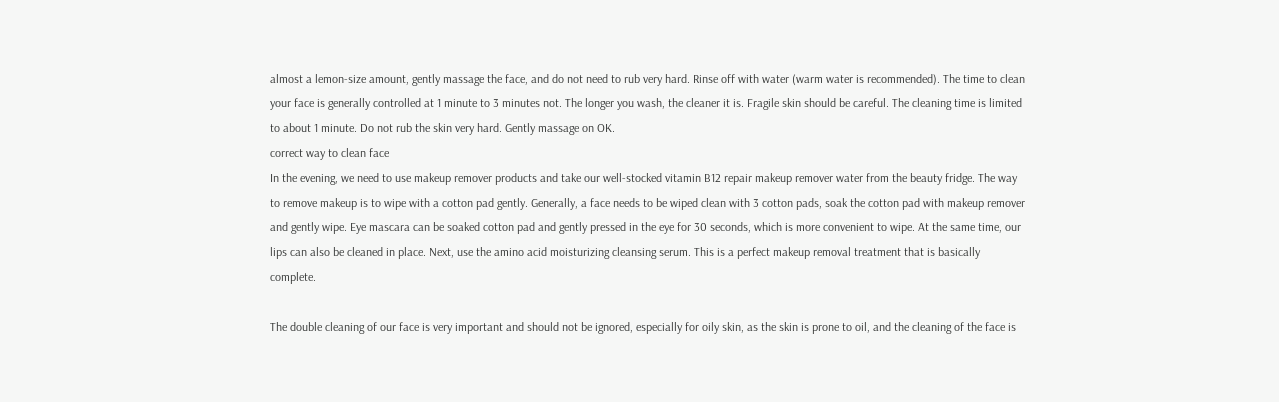almost a lemon-size amount, gently massage the face, and do not need to rub very hard. Rinse off with water (warm water is recommended). The time to clean your face is generally controlled at 1 minute to 3 minutes not. The longer you wash, the cleaner it is. Fragile skin should be careful. The cleaning time is limited to about 1 minute. Do not rub the skin very hard. Gently massage on OK.
correct way to clean face
In the evening, we need to use makeup remover products and take our well-stocked vitamin B12 repair makeup remover water from the beauty fridge. The way to remove makeup is to wipe with a cotton pad gently. Generally, a face needs to be wiped clean with 3 cotton pads, soak the cotton pad with makeup remover and gently wipe. Eye mascara can be soaked cotton pad and gently pressed in the eye for 30 seconds, which is more convenient to wipe. At the same time, our lips can also be cleaned in place. Next, use the amino acid moisturizing cleansing serum. This is a perfect makeup removal treatment that is basically complete.

The double cleaning of our face is very important and should not be ignored, especially for oily skin, as the skin is prone to oil, and the cleaning of the face is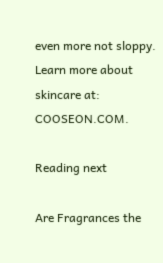even more not sloppy.
Learn more about skincare at: COOSEON.COM.

Reading next

Are Fragrances the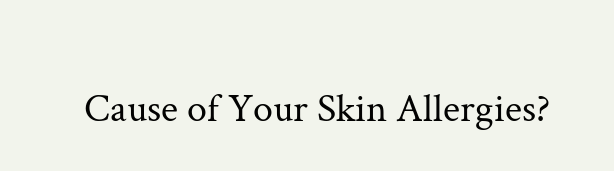Cause of Your Skin Allergies?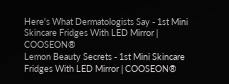Here's What Dermatologists Say - 1st Mini Skincare Fridges With LED Mirror | COOSEON®
Lemon Beauty Secrets - 1st Mini Skincare Fridges With LED Mirror | COOSEON®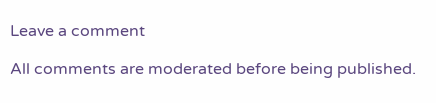Leave a comment

All comments are moderated before being published.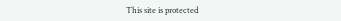This site is protected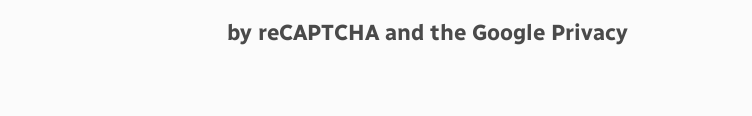by reCAPTCHA and the Google Privacy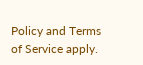Policy and Terms of Service apply.